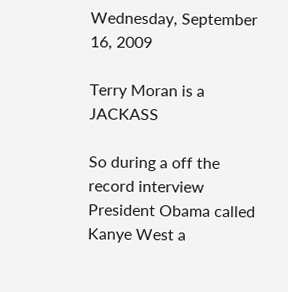Wednesday, September 16, 2009

Terry Moran is a JACKASS

So during a off the record interview President Obama called Kanye West a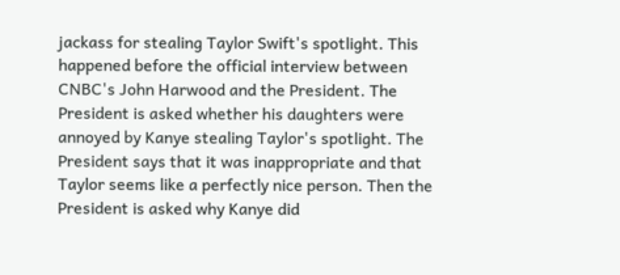jackass for stealing Taylor Swift's spotlight. This happened before the official interview between CNBC's John Harwood and the President. The President is asked whether his daughters were annoyed by Kanye stealing Taylor's spotlight. The President says that it was inappropriate and that Taylor seems like a perfectly nice person. Then the President is asked why Kanye did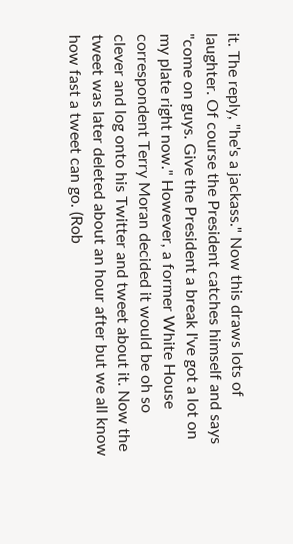it. The reply, "he's a jackass." Now this draws lots of laughter. Of course the President catches himself and says "come on guys. Give the President a break I've got a lot on my plate right now." However, a former White House correspondent Terry Moran decided it would be oh so clever and log onto his Twitter and tweet about it. Now the tweet was later deleted about an hour after but we all know how fast a tweet can go. (Rob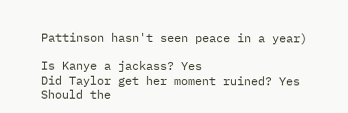Pattinson hasn't seen peace in a year)

Is Kanye a jackass? Yes
Did Taylor get her moment ruined? Yes
Should the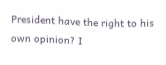President have the right to his own opinion? I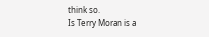think so.
Is Terry Moran is a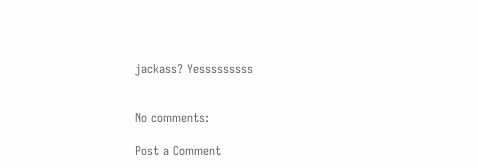jackass? Yesssssssss


No comments:

Post a Comment